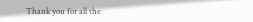Thank you for all the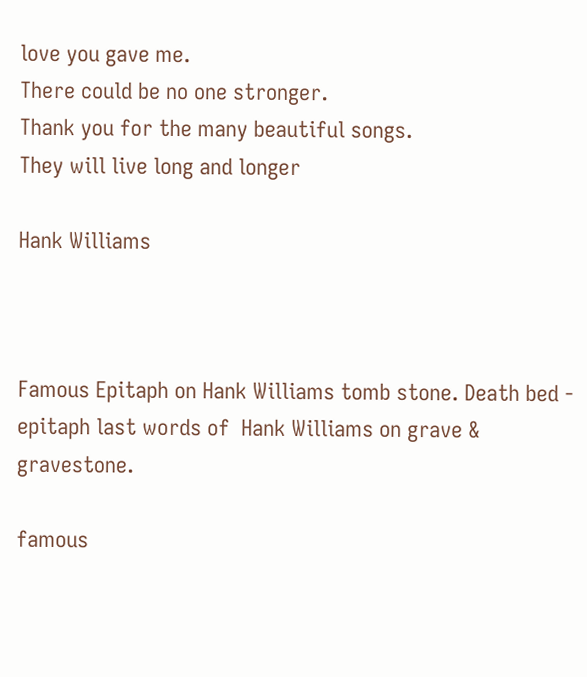love you gave me.
There could be no one stronger.
Thank you for the many beautiful songs.
They will live long and longer

Hank Williams



Famous Epitaph on Hank Williams tomb stone. Death bed - epitaph last words of  Hank Williams on grave & gravestone.

famous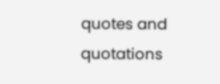quotes and quotations